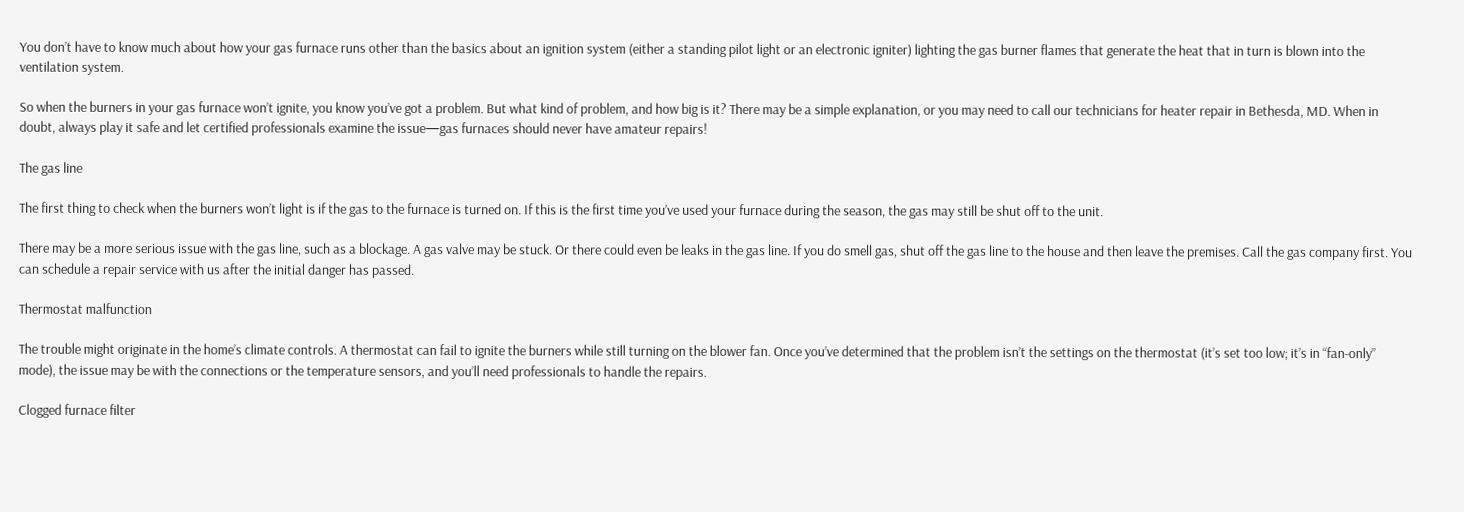You don’t have to know much about how your gas furnace runs other than the basics about an ignition system (either a standing pilot light or an electronic igniter) lighting the gas burner flames that generate the heat that in turn is blown into the ventilation system.

So when the burners in your gas furnace won’t ignite, you know you’ve got a problem. But what kind of problem, and how big is it? There may be a simple explanation, or you may need to call our technicians for heater repair in Bethesda, MD. When in doubt, always play it safe and let certified professionals examine the issue—gas furnaces should never have amateur repairs!

The gas line

The first thing to check when the burners won’t light is if the gas to the furnace is turned on. If this is the first time you’ve used your furnace during the season, the gas may still be shut off to the unit.

There may be a more serious issue with the gas line, such as a blockage. A gas valve may be stuck. Or there could even be leaks in the gas line. If you do smell gas, shut off the gas line to the house and then leave the premises. Call the gas company first. You can schedule a repair service with us after the initial danger has passed.

Thermostat malfunction

The trouble might originate in the home’s climate controls. A thermostat can fail to ignite the burners while still turning on the blower fan. Once you’ve determined that the problem isn’t the settings on the thermostat (it’s set too low; it’s in “fan-only” mode), the issue may be with the connections or the temperature sensors, and you’ll need professionals to handle the repairs.

Clogged furnace filter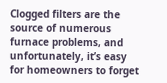Clogged filters are the source of numerous furnace problems, and unfortunately, it’s easy for homeowners to forget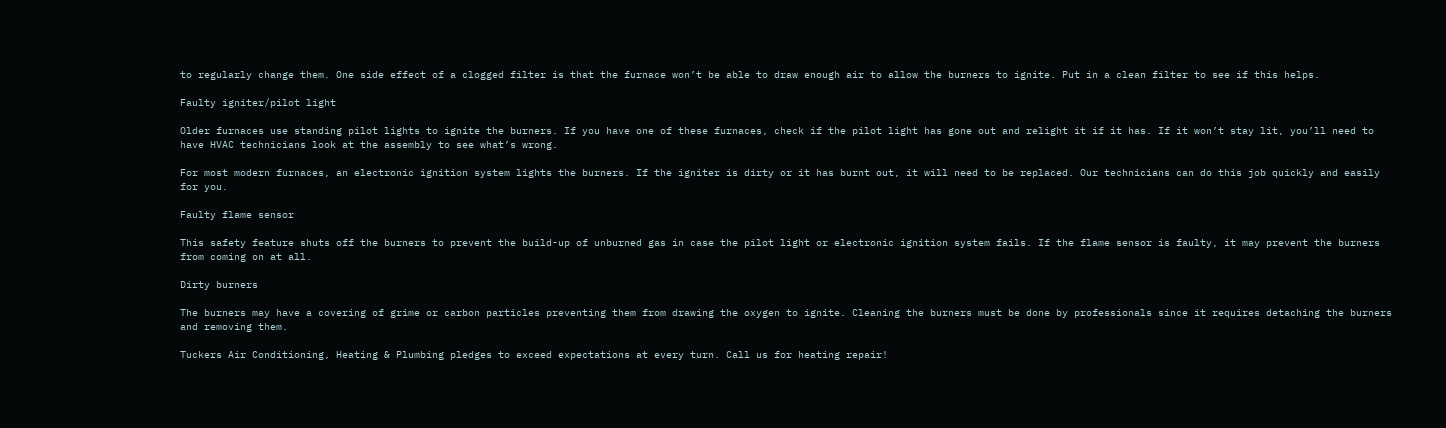to regularly change them. One side effect of a clogged filter is that the furnace won’t be able to draw enough air to allow the burners to ignite. Put in a clean filter to see if this helps.

Faulty igniter/pilot light

Older furnaces use standing pilot lights to ignite the burners. If you have one of these furnaces, check if the pilot light has gone out and relight it if it has. If it won’t stay lit, you’ll need to have HVAC technicians look at the assembly to see what’s wrong.

For most modern furnaces, an electronic ignition system lights the burners. If the igniter is dirty or it has burnt out, it will need to be replaced. Our technicians can do this job quickly and easily for you.

Faulty flame sensor

This safety feature shuts off the burners to prevent the build-up of unburned gas in case the pilot light or electronic ignition system fails. If the flame sensor is faulty, it may prevent the burners from coming on at all.

Dirty burners

The burners may have a covering of grime or carbon particles preventing them from drawing the oxygen to ignite. Cleaning the burners must be done by professionals since it requires detaching the burners and removing them.

Tuckers Air Conditioning, Heating & Plumbing pledges to exceed expectations at every turn. Call us for heating repair!